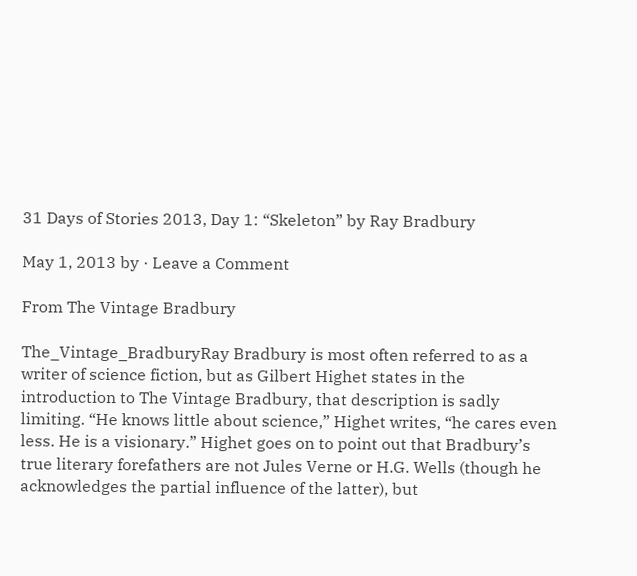31 Days of Stories 2013, Day 1: “Skeleton” by Ray Bradbury

May 1, 2013 by · Leave a Comment

From The Vintage Bradbury

The_Vintage_BradburyRay Bradbury is most often referred to as a writer of science fiction, but as Gilbert Highet states in the introduction to The Vintage Bradbury, that description is sadly limiting. “He knows little about science,” Highet writes, “he cares even less. He is a visionary.” Highet goes on to point out that Bradbury’s true literary forefathers are not Jules Verne or H.G. Wells (though he acknowledges the partial influence of the latter), but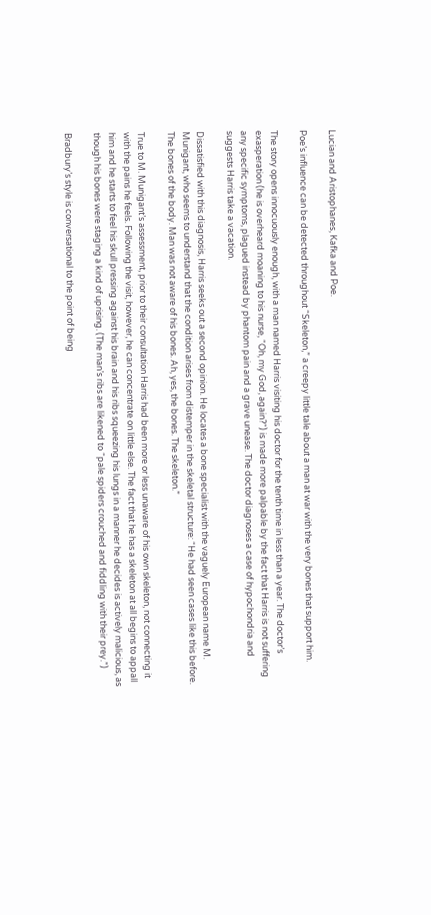Lucian and Aristophanes, Kafka and Poe.

Poe’s influence can be detected throughout “Skeleton,” a creepy little tale about a man at war with the very bones that support him.

The story opens innocuously enough, with a man named Harris visiting his doctor for the tenth time in less than a year. The doctor’s exasperation (he is overheard moaning to his nurse, “Oh, my God, again?“) is made more palpable by the fact that Harris is not suffering any specific symptoms, plagued instead by phantom pain and a grave unease. The doctor diagnoses a case of hypochondria and suggests Harris take a vacation.

Dissatisfied with this diagnosis, Harris seeks out a second opinion. He locates a bone specialist with the vaguely European name M. Munigant, who seems to understand that the condition arises from distemper in the skeletal structure: “He had seen cases like this before. The bones of the body. Man was not aware of his bones. Ah, yes, the bones. The skeleton.”

True to M. Munigant’s assessment, prior to their consultation Harris had been more or less unaware of his own skeleton, not connecting it with the pains he feels. Following the visit, however, he can concentrate on little else. The fact that he has a skeleton at all begins to appall him and he starts to feel his skull pressing against his brain and his ribs squeezing his lungs in a manner he decides is actively malicious, as though his bones were staging a kind of uprising. (The man’s ribs are likened to “pale spiders crouched and fiddling with their prey.”)

Bradbury’s style is conversational to the point of being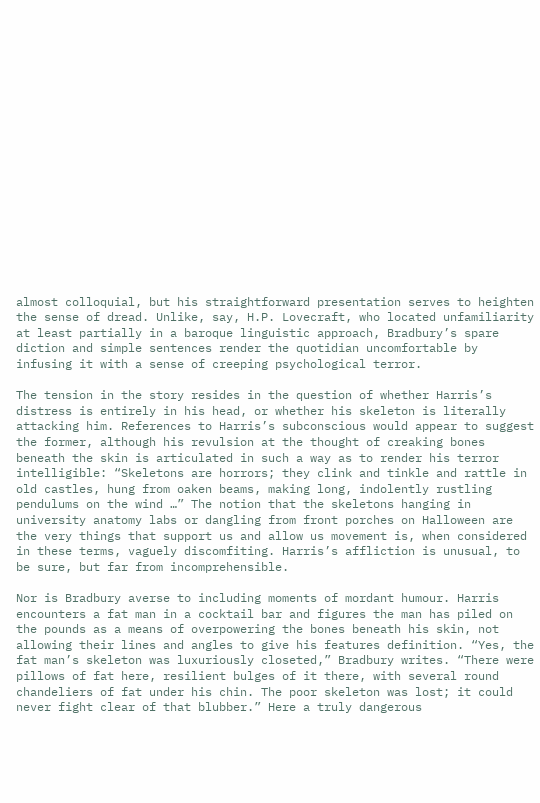almost colloquial, but his straightforward presentation serves to heighten the sense of dread. Unlike, say, H.P. Lovecraft, who located unfamiliarity at least partially in a baroque linguistic approach, Bradbury’s spare diction and simple sentences render the quotidian uncomfortable by infusing it with a sense of creeping psychological terror.

The tension in the story resides in the question of whether Harris’s distress is entirely in his head, or whether his skeleton is literally attacking him. References to Harris’s subconscious would appear to suggest the former, although his revulsion at the thought of creaking bones beneath the skin is articulated in such a way as to render his terror intelligible: “Skeletons are horrors; they clink and tinkle and rattle in old castles, hung from oaken beams, making long, indolently rustling pendulums on the wind …” The notion that the skeletons hanging in university anatomy labs or dangling from front porches on Halloween are the very things that support us and allow us movement is, when considered in these terms, vaguely discomfiting. Harris’s affliction is unusual, to be sure, but far from incomprehensible.

Nor is Bradbury averse to including moments of mordant humour. Harris encounters a fat man in a cocktail bar and figures the man has piled on the pounds as a means of overpowering the bones beneath his skin, not allowing their lines and angles to give his features definition. “Yes, the fat man’s skeleton was luxuriously closeted,” Bradbury writes. “There were pillows of fat here, resilient bulges of it there, with several round chandeliers of fat under his chin. The poor skeleton was lost; it could never fight clear of that blubber.” Here a truly dangerous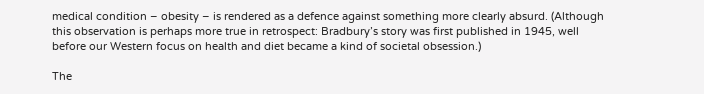medical condition – obesity – is rendered as a defence against something more clearly absurd. (Although this observation is perhaps more true in retrospect: Bradbury’s story was first published in 1945, well before our Western focus on health and diet became a kind of societal obsession.)

The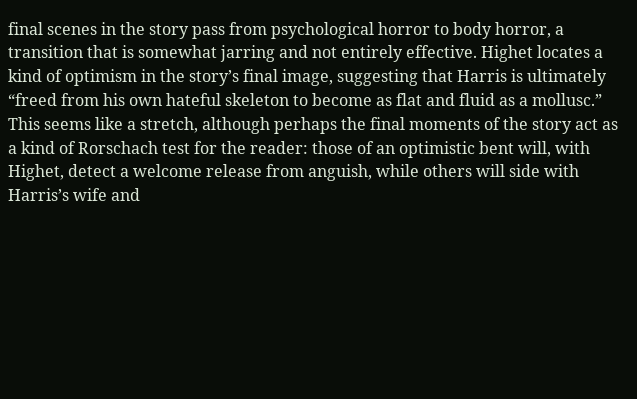final scenes in the story pass from psychological horror to body horror, a transition that is somewhat jarring and not entirely effective. Highet locates a kind of optimism in the story’s final image, suggesting that Harris is ultimately “freed from his own hateful skeleton to become as flat and fluid as a mollusc.” This seems like a stretch, although perhaps the final moments of the story act as a kind of Rorschach test for the reader: those of an optimistic bent will, with Highet, detect a welcome release from anguish, while others will side with Harris’s wife and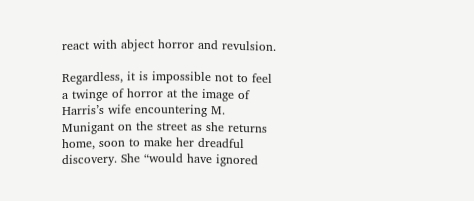react with abject horror and revulsion.

Regardless, it is impossible not to feel a twinge of horror at the image of Harris’s wife encountering M. Munigant on the street as she returns home, soon to make her dreadful discovery. She “would have ignored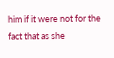him if it were not for the fact that as she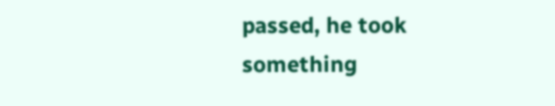passed, he took something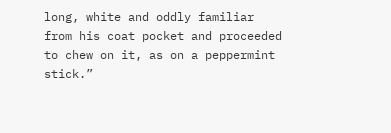long, white and oddly familiar from his coat pocket and proceeded to chew on it, as on a peppermint stick.”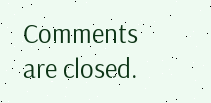Comments are closed.